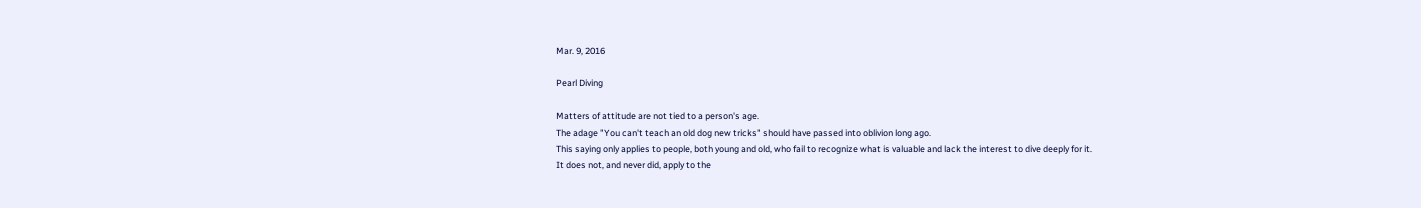Mar. 9, 2016

Pearl Diving

Matters of attitude are not tied to a person's age.
The adage "You can't teach an old dog new tricks" should have passed into oblivion long ago.
This saying only applies to people, both young and old, who fail to recognize what is valuable and lack the interest to dive deeply for it.
It does not, and never did, apply to the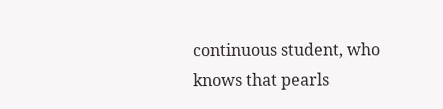continuous student, who knows that pearls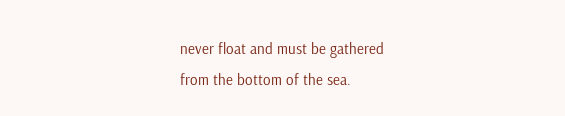never float and must be gathered from the bottom of the sea.